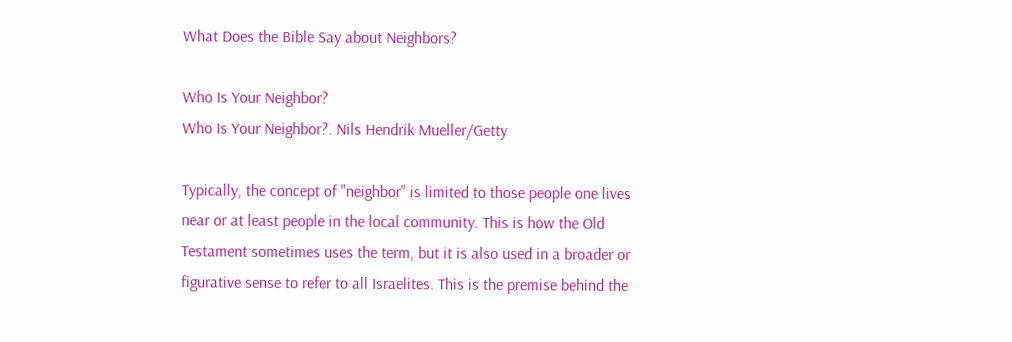What Does the Bible Say about Neighbors?

Who Is Your Neighbor?
Who Is Your Neighbor?. Nils Hendrik Mueller/Getty

Typically, the concept of "neighbor" is limited to those people one lives near or at least people in the local community. This is how the Old Testament sometimes uses the term, but it is also used in a broader or figurative sense to refer to all Israelites. This is the premise behind the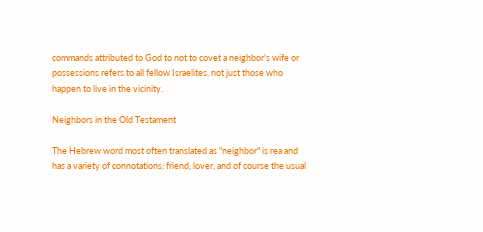commands attributed to God to not to covet a neighbor's wife or possessions refers to all fellow Israelites, not just those who happen to live in the vicinity.

Neighbors in the Old Testament

The Hebrew word most often translated as "neighbor" is rea and has a variety of connotations: friend, lover, and of course the usual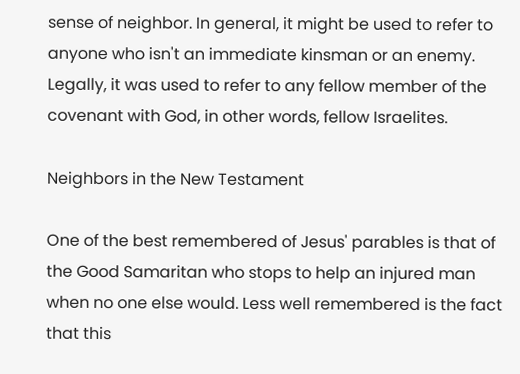sense of neighbor. In general, it might be used to refer to anyone who isn't an immediate kinsman or an enemy. Legally, it was used to refer to any fellow member of the covenant with God, in other words, fellow Israelites.

Neighbors in the New Testament

One of the best remembered of Jesus' parables is that of the Good Samaritan who stops to help an injured man when no one else would. Less well remembered is the fact that this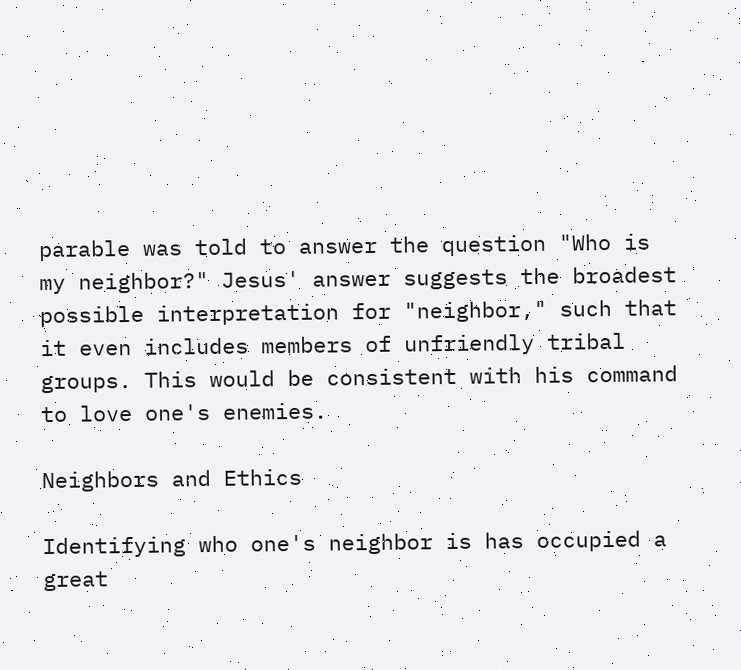parable was told to answer the question "Who is my neighbor?" Jesus' answer suggests the broadest possible interpretation for "neighbor," such that it even includes members of unfriendly tribal groups. This would be consistent with his command to love one's enemies.

Neighbors and Ethics

Identifying who one's neighbor is has occupied a great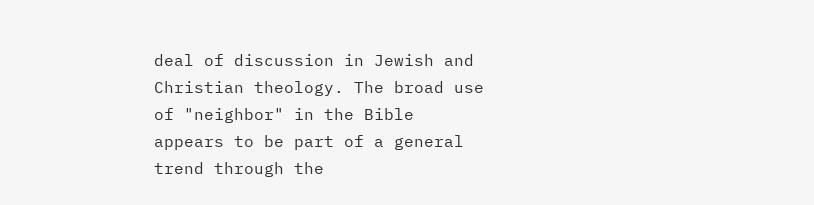deal of discussion in Jewish and Christian theology. The broad use of "neighbor" in the Bible appears to be part of a general trend through the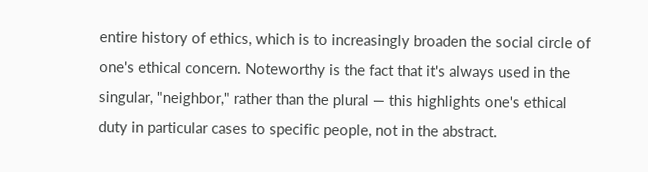entire history of ethics, which is to increasingly broaden the social circle of one's ethical concern. Noteworthy is the fact that it's always used in the singular, "neighbor," rather than the plural — this highlights one's ethical duty in particular cases to specific people, not in the abstract.